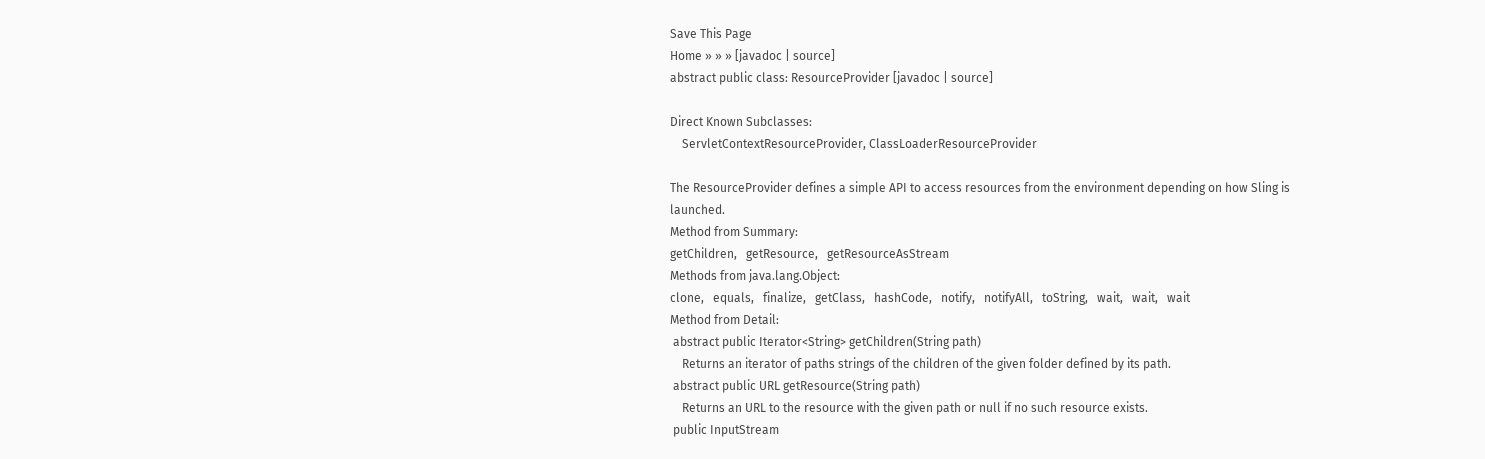Save This Page
Home » » » [javadoc | source]
abstract public class: ResourceProvider [javadoc | source]

Direct Known Subclasses:
    ServletContextResourceProvider, ClassLoaderResourceProvider

The ResourceProvider defines a simple API to access resources from the environment depending on how Sling is launched.
Method from Summary:
getChildren,   getResource,   getResourceAsStream
Methods from java.lang.Object:
clone,   equals,   finalize,   getClass,   hashCode,   notify,   notifyAll,   toString,   wait,   wait,   wait
Method from Detail:
 abstract public Iterator<String> getChildren(String path)
    Returns an iterator of paths strings of the children of the given folder defined by its path.
 abstract public URL getResource(String path)
    Returns an URL to the resource with the given path or null if no such resource exists.
 public InputStream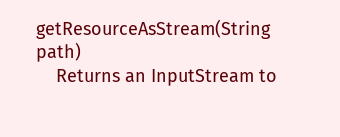getResourceAsStream(String path)
    Returns an InputStream to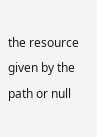the resource given by the path or null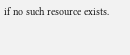if no such resource exists.